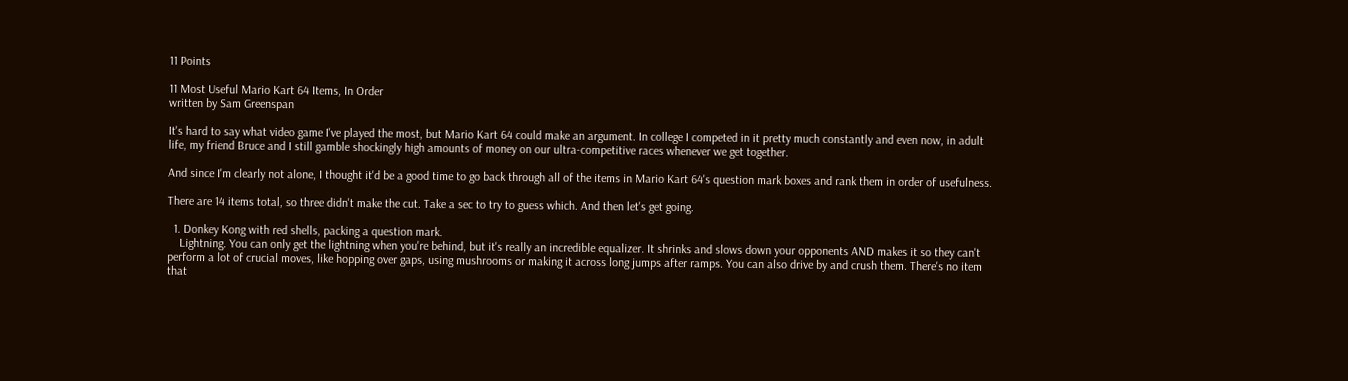11 Points

11 Most Useful Mario Kart 64 Items, In Order
written by Sam Greenspan

It's hard to say what video game I've played the most, but Mario Kart 64 could make an argument. In college I competed in it pretty much constantly and even now, in adult life, my friend Bruce and I still gamble shockingly high amounts of money on our ultra-competitive races whenever we get together.

And since I'm clearly not alone, I thought it'd be a good time to go back through all of the items in Mario Kart 64's question mark boxes and rank them in order of usefulness.

There are 14 items total, so three didn't make the cut. Take a sec to try to guess which. And then let's get going.

  1. Donkey Kong with red shells, packing a question mark.
    Lightning. You can only get the lightning when you're behind, but it's really an incredible equalizer. It shrinks and slows down your opponents AND makes it so they can't perform a lot of crucial moves, like hopping over gaps, using mushrooms or making it across long jumps after ramps. You can also drive by and crush them. There's no item that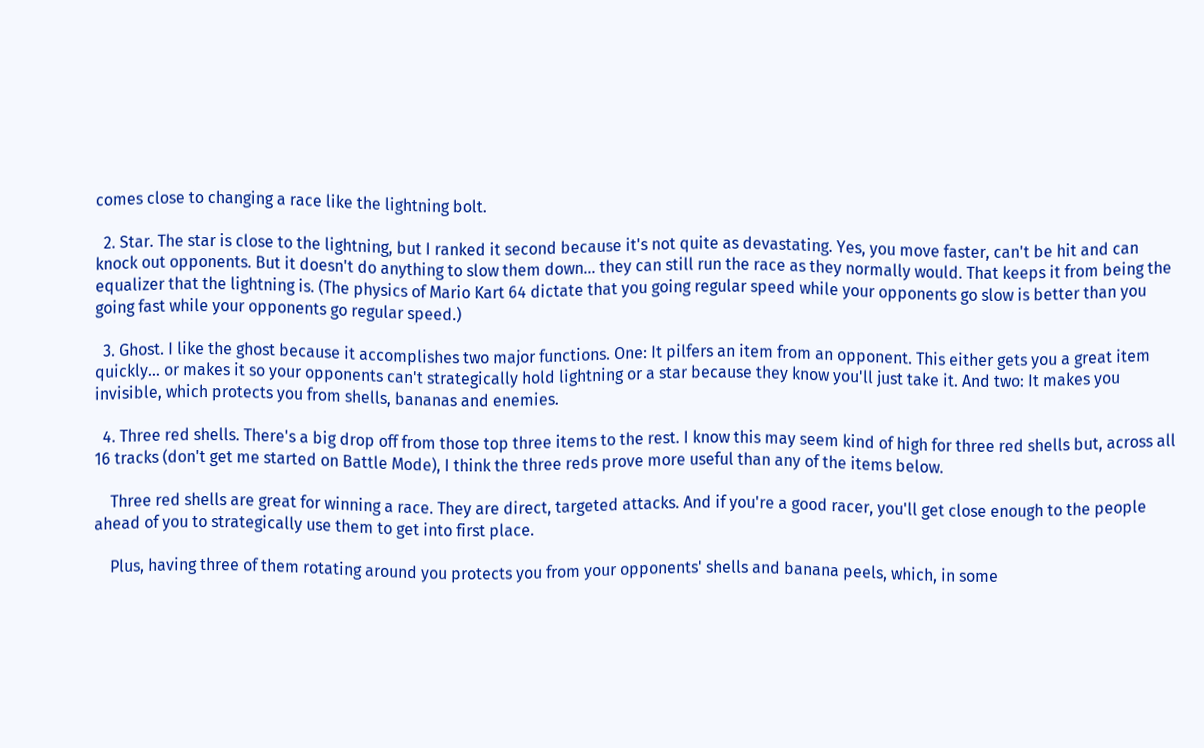comes close to changing a race like the lightning bolt.

  2. Star. The star is close to the lightning, but I ranked it second because it's not quite as devastating. Yes, you move faster, can't be hit and can knock out opponents. But it doesn't do anything to slow them down... they can still run the race as they normally would. That keeps it from being the equalizer that the lightning is. (The physics of Mario Kart 64 dictate that you going regular speed while your opponents go slow is better than you going fast while your opponents go regular speed.)

  3. Ghost. I like the ghost because it accomplishes two major functions. One: It pilfers an item from an opponent. This either gets you a great item quickly... or makes it so your opponents can't strategically hold lightning or a star because they know you'll just take it. And two: It makes you invisible, which protects you from shells, bananas and enemies.

  4. Three red shells. There's a big drop off from those top three items to the rest. I know this may seem kind of high for three red shells but, across all 16 tracks (don't get me started on Battle Mode), I think the three reds prove more useful than any of the items below.

    Three red shells are great for winning a race. They are direct, targeted attacks. And if you're a good racer, you'll get close enough to the people ahead of you to strategically use them to get into first place.

    Plus, having three of them rotating around you protects you from your opponents' shells and banana peels, which, in some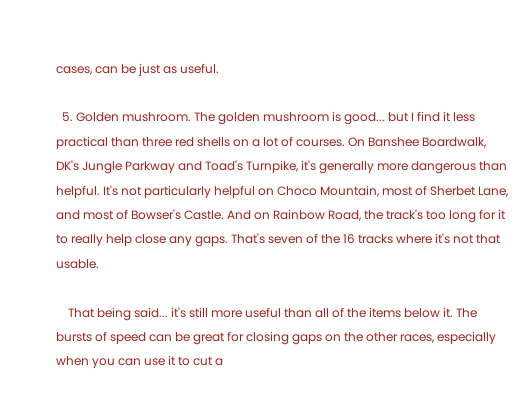cases, can be just as useful.

  5. Golden mushroom. The golden mushroom is good... but I find it less practical than three red shells on a lot of courses. On Banshee Boardwalk, DK's Jungle Parkway and Toad's Turnpike, it's generally more dangerous than helpful. It's not particularly helpful on Choco Mountain, most of Sherbet Lane, and most of Bowser's Castle. And on Rainbow Road, the track's too long for it to really help close any gaps. That's seven of the 16 tracks where it's not that usable.

    That being said... it's still more useful than all of the items below it. The bursts of speed can be great for closing gaps on the other races, especially when you can use it to cut a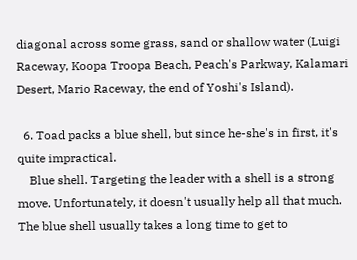diagonal across some grass, sand or shallow water (Luigi Raceway, Koopa Troopa Beach, Peach's Parkway, Kalamari Desert, Mario Raceway, the end of Yoshi's Island).

  6. Toad packs a blue shell, but since he-she's in first, it's quite impractical.
    Blue shell. Targeting the leader with a shell is a strong move. Unfortunately, it doesn't usually help all that much. The blue shell usually takes a long time to get to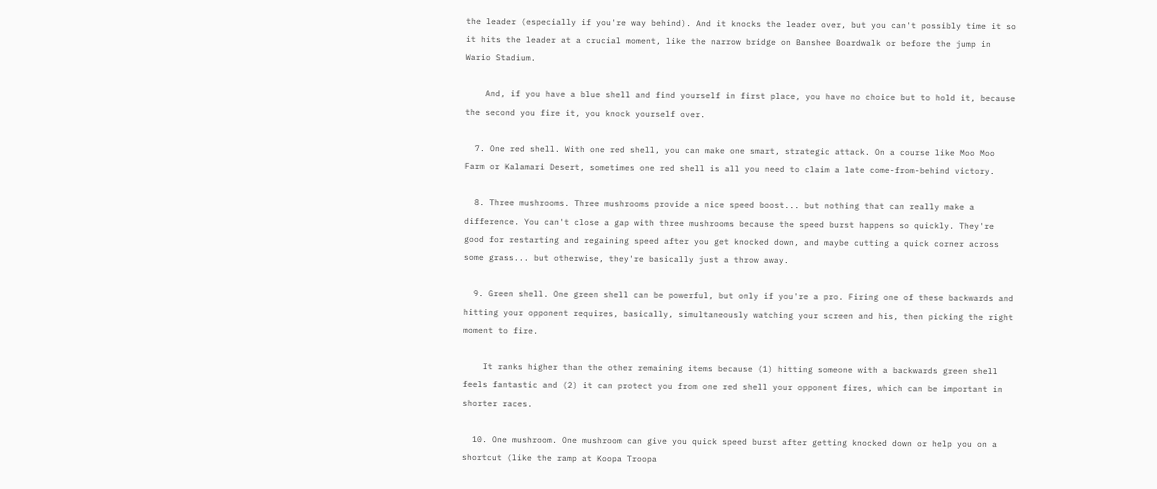the leader (especially if you're way behind). And it knocks the leader over, but you can't possibly time it so it hits the leader at a crucial moment, like the narrow bridge on Banshee Boardwalk or before the jump in Wario Stadium.

    And, if you have a blue shell and find yourself in first place, you have no choice but to hold it, because the second you fire it, you knock yourself over.

  7. One red shell. With one red shell, you can make one smart, strategic attack. On a course like Moo Moo Farm or Kalamari Desert, sometimes one red shell is all you need to claim a late come-from-behind victory.

  8. Three mushrooms. Three mushrooms provide a nice speed boost... but nothing that can really make a difference. You can't close a gap with three mushrooms because the speed burst happens so quickly. They're good for restarting and regaining speed after you get knocked down, and maybe cutting a quick corner across some grass... but otherwise, they're basically just a throw away.

  9. Green shell. One green shell can be powerful, but only if you're a pro. Firing one of these backwards and hitting your opponent requires, basically, simultaneously watching your screen and his, then picking the right moment to fire.

    It ranks higher than the other remaining items because (1) hitting someone with a backwards green shell feels fantastic and (2) it can protect you from one red shell your opponent fires, which can be important in shorter races.

  10. One mushroom. One mushroom can give you quick speed burst after getting knocked down or help you on a shortcut (like the ramp at Koopa Troopa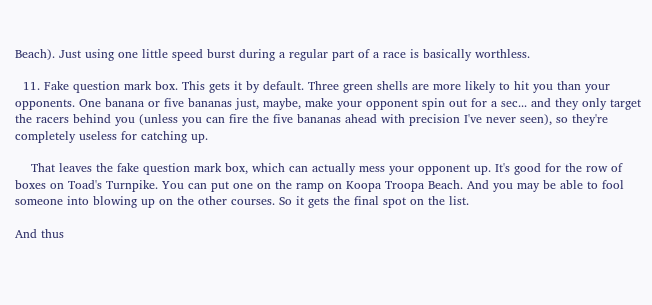Beach). Just using one little speed burst during a regular part of a race is basically worthless.

  11. Fake question mark box. This gets it by default. Three green shells are more likely to hit you than your opponents. One banana or five bananas just, maybe, make your opponent spin out for a sec... and they only target the racers behind you (unless you can fire the five bananas ahead with precision I've never seen), so they're completely useless for catching up.

    That leaves the fake question mark box, which can actually mess your opponent up. It's good for the row of boxes on Toad's Turnpike. You can put one on the ramp on Koopa Troopa Beach. And you may be able to fool someone into blowing up on the other courses. So it gets the final spot on the list.

And thus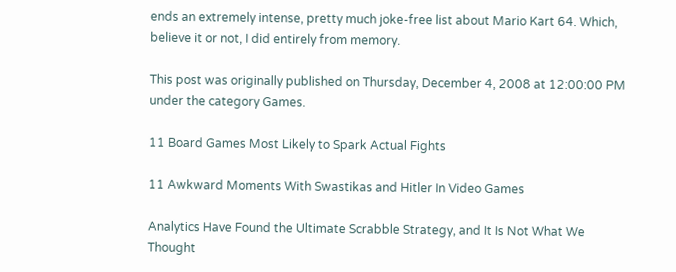ends an extremely intense, pretty much joke-free list about Mario Kart 64. Which, believe it or not, I did entirely from memory.

This post was originally published on Thursday, December 4, 2008 at 12:00:00 PM under the category Games.

11 Board Games Most Likely to Spark Actual Fights

11 Awkward Moments With Swastikas and Hitler In Video Games

Analytics Have Found the Ultimate Scrabble Strategy, and It Is Not What We Thought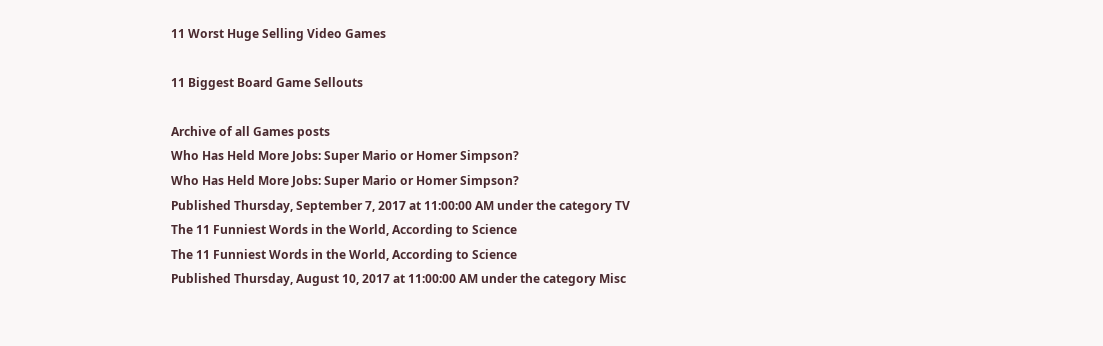11 Worst Huge Selling Video Games

11 Biggest Board Game Sellouts

Archive of all Games posts
Who Has Held More Jobs: Super Mario or Homer Simpson?
Who Has Held More Jobs: Super Mario or Homer Simpson?
Published Thursday, September 7, 2017 at 11:00:00 AM under the category TV
The 11 Funniest Words in the World, According to Science
The 11 Funniest Words in the World, According to Science
Published Thursday, August 10, 2017 at 11:00:00 AM under the category Misc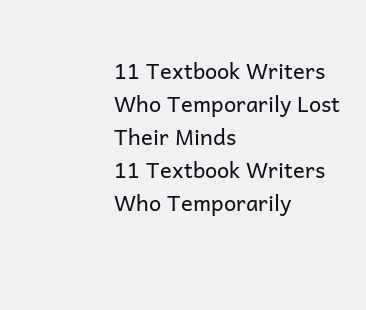11 Textbook Writers Who Temporarily Lost Their Minds
11 Textbook Writers Who Temporarily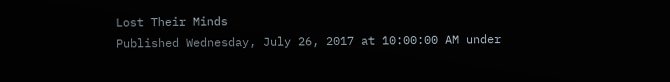Lost Their Minds
Published Wednesday, July 26, 2017 at 10:00:00 AM under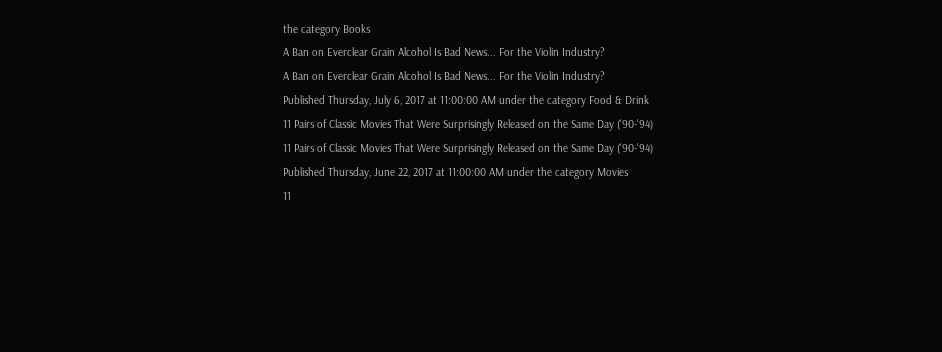the category Books
A Ban on Everclear Grain Alcohol Is Bad News... For the Violin Industry?
A Ban on Everclear Grain Alcohol Is Bad News... For the Violin Industry?
Published Thursday, July 6, 2017 at 11:00:00 AM under the category Food & Drink
11 Pairs of Classic Movies That Were Surprisingly Released on the Same Day ('90-'94)
11 Pairs of Classic Movies That Were Surprisingly Released on the Same Day ('90-'94)
Published Thursday, June 22, 2017 at 11:00:00 AM under the category Movies
11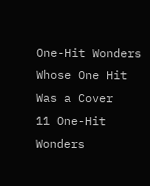One-Hit Wonders Whose One Hit Was a Cover
11 One-Hit Wonders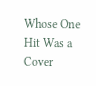Whose One Hit Was a Cover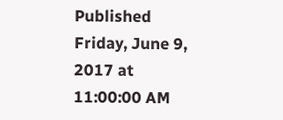Published Friday, June 9, 2017 at 11:00:00 AM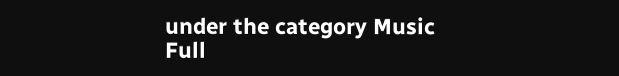under the category Music
Full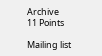Archive
11 Points

Mailing list